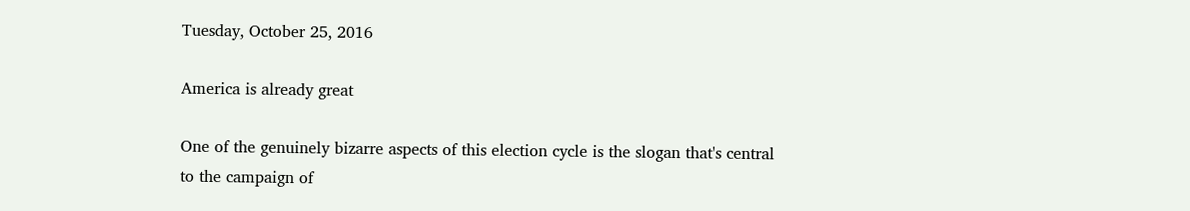Tuesday, October 25, 2016

America is already great

One of the genuinely bizarre aspects of this election cycle is the slogan that's central to the campaign of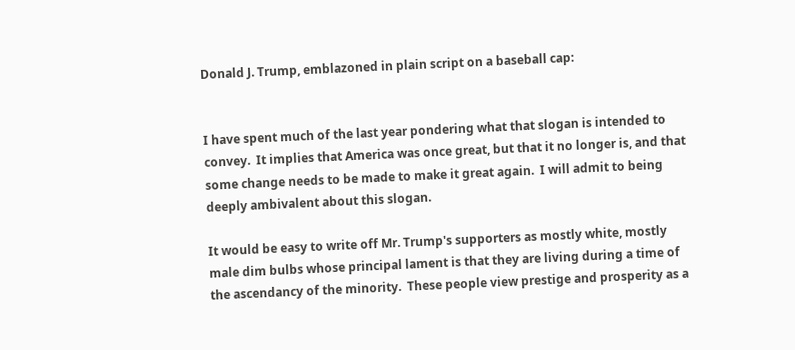Donald J. Trump, emblazoned in plain script on a baseball cap:


I have spent much of the last year pondering what that slogan is intended to convey.  It implies that America was once great, but that it no longer is, and that some change needs to be made to make it great again.  I will admit to being deeply ambivalent about this slogan.

It would be easy to write off Mr. Trump's supporters as mostly white, mostly male dim bulbs whose principal lament is that they are living during a time of the ascendancy of the minority.  These people view prestige and prosperity as a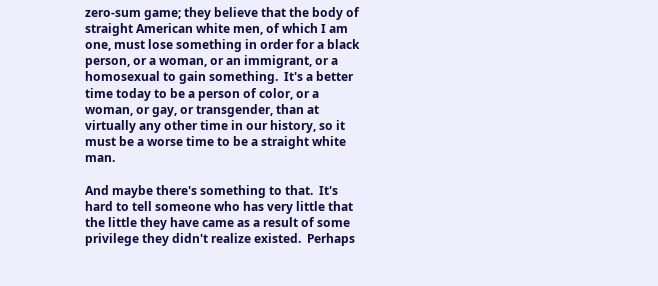zero-sum game; they believe that the body of straight American white men, of which I am one, must lose something in order for a black person, or a woman, or an immigrant, or a homosexual to gain something.  It's a better time today to be a person of color, or a woman, or gay, or transgender, than at virtually any other time in our history, so it must be a worse time to be a straight white man.

And maybe there's something to that.  It's hard to tell someone who has very little that the little they have came as a result of some privilege they didn't realize existed.  Perhaps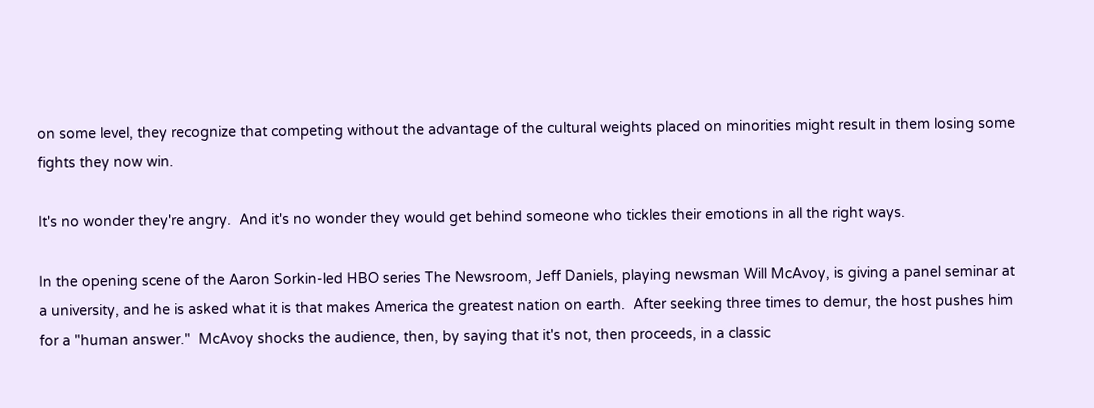on some level, they recognize that competing without the advantage of the cultural weights placed on minorities might result in them losing some fights they now win.

It's no wonder they're angry.  And it's no wonder they would get behind someone who tickles their emotions in all the right ways.

In the opening scene of the Aaron Sorkin-led HBO series The Newsroom, Jeff Daniels, playing newsman Will McAvoy, is giving a panel seminar at a university, and he is asked what it is that makes America the greatest nation on earth.  After seeking three times to demur, the host pushes him for a "human answer."  McAvoy shocks the audience, then, by saying that it's not, then proceeds, in a classic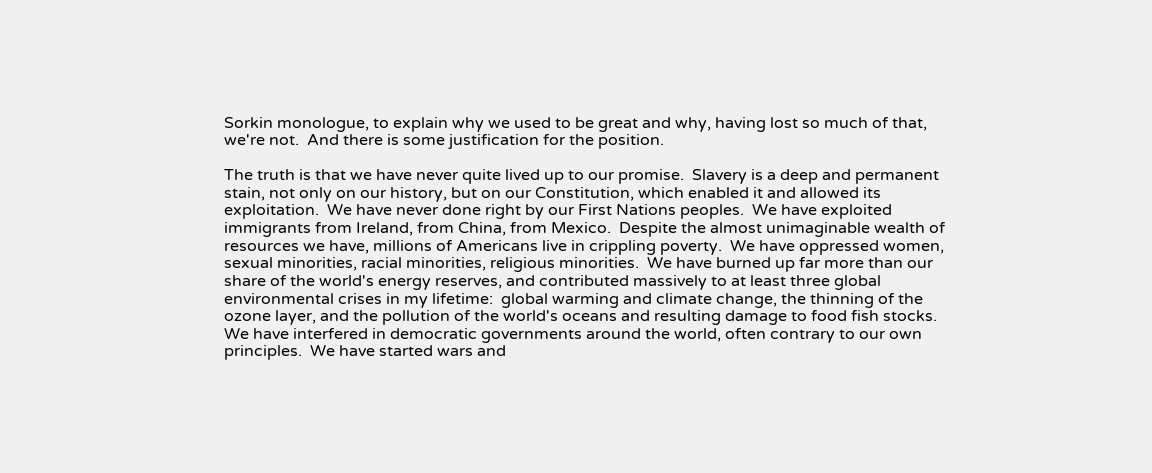Sorkin monologue, to explain why we used to be great and why, having lost so much of that, we're not.  And there is some justification for the position.

The truth is that we have never quite lived up to our promise.  Slavery is a deep and permanent stain, not only on our history, but on our Constitution, which enabled it and allowed its exploitation.  We have never done right by our First Nations peoples.  We have exploited immigrants from Ireland, from China, from Mexico.  Despite the almost unimaginable wealth of resources we have, millions of Americans live in crippling poverty.  We have oppressed women, sexual minorities, racial minorities, religious minorities.  We have burned up far more than our share of the world's energy reserves, and contributed massively to at least three global environmental crises in my lifetime:  global warming and climate change, the thinning of the ozone layer, and the pollution of the world's oceans and resulting damage to food fish stocks.  We have interfered in democratic governments around the world, often contrary to our own principles.  We have started wars and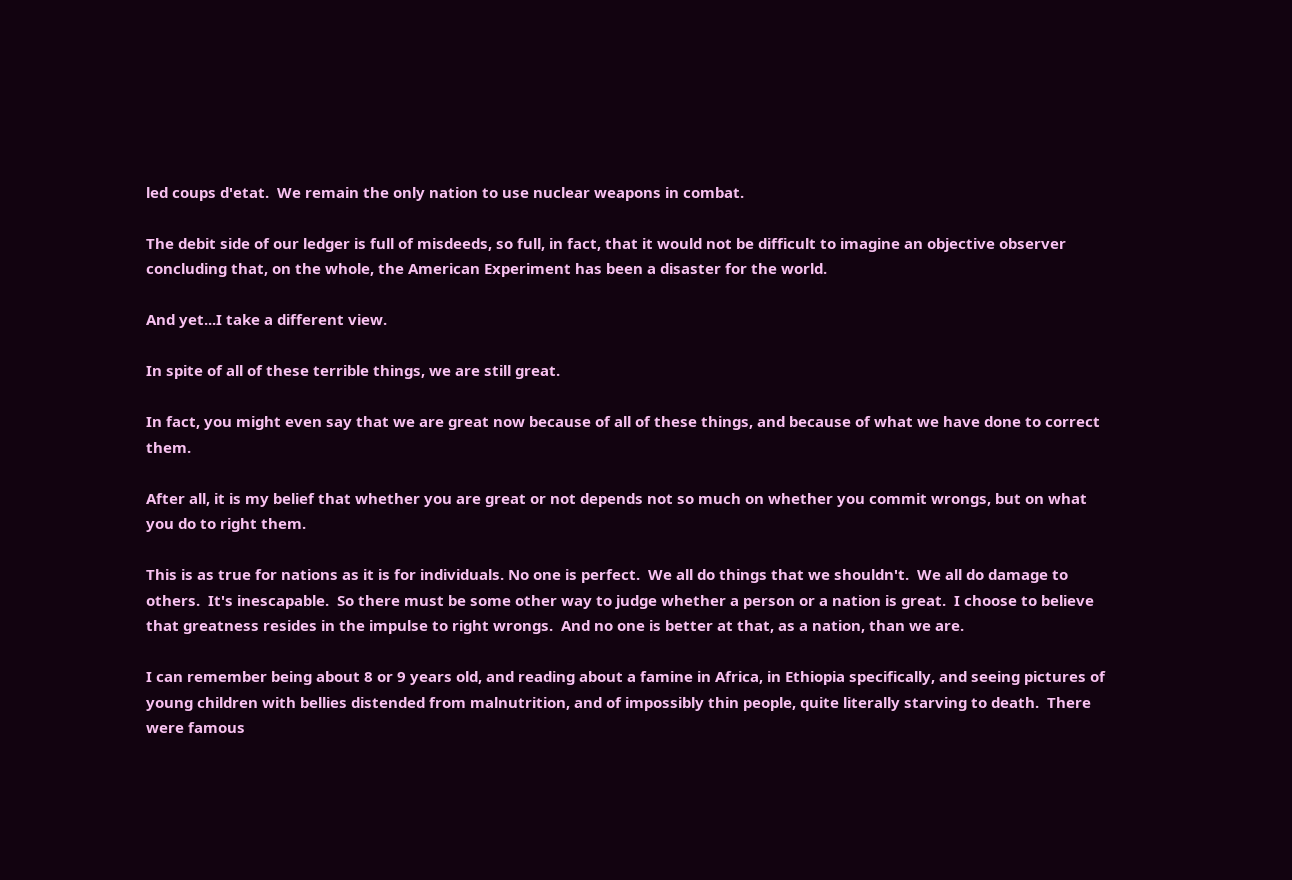led coups d'etat.  We remain the only nation to use nuclear weapons in combat.

The debit side of our ledger is full of misdeeds, so full, in fact, that it would not be difficult to imagine an objective observer concluding that, on the whole, the American Experiment has been a disaster for the world.

And yet...I take a different view.

In spite of all of these terrible things, we are still great.

In fact, you might even say that we are great now because of all of these things, and because of what we have done to correct them.

After all, it is my belief that whether you are great or not depends not so much on whether you commit wrongs, but on what you do to right them.

This is as true for nations as it is for individuals. No one is perfect.  We all do things that we shouldn't.  We all do damage to others.  It's inescapable.  So there must be some other way to judge whether a person or a nation is great.  I choose to believe that greatness resides in the impulse to right wrongs.  And no one is better at that, as a nation, than we are.

I can remember being about 8 or 9 years old, and reading about a famine in Africa, in Ethiopia specifically, and seeing pictures of young children with bellies distended from malnutrition, and of impossibly thin people, quite literally starving to death.  There were famous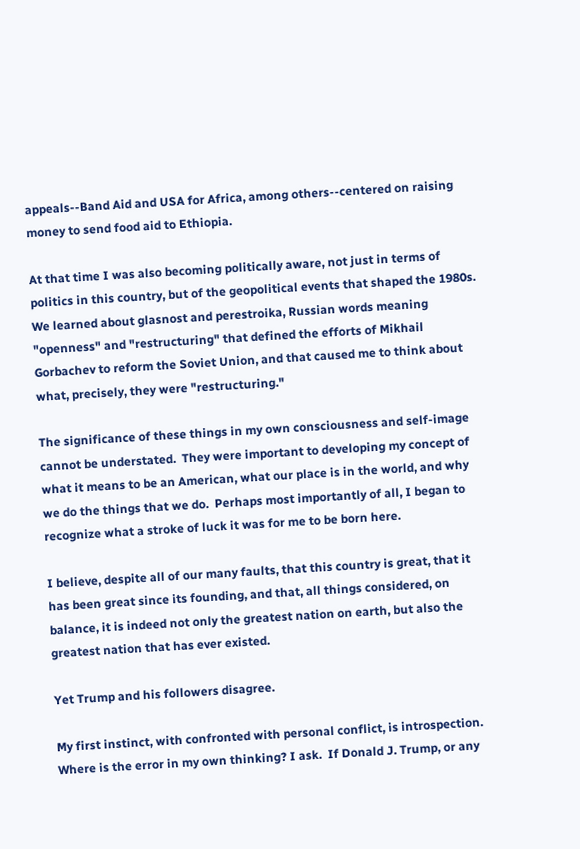appeals--Band Aid and USA for Africa, among others--centered on raising money to send food aid to Ethiopia.

At that time I was also becoming politically aware, not just in terms of politics in this country, but of the geopolitical events that shaped the 1980s.  We learned about glasnost and perestroika, Russian words meaning "openness" and "restructuring" that defined the efforts of Mikhail Gorbachev to reform the Soviet Union, and that caused me to think about what, precisely, they were "restructuring."

The significance of these things in my own consciousness and self-image cannot be understated.  They were important to developing my concept of what it means to be an American, what our place is in the world, and why we do the things that we do.  Perhaps most importantly of all, I began to recognize what a stroke of luck it was for me to be born here.

I believe, despite all of our many faults, that this country is great, that it has been great since its founding, and that, all things considered, on balance, it is indeed not only the greatest nation on earth, but also the greatest nation that has ever existed.

Yet Trump and his followers disagree.

My first instinct, with confronted with personal conflict, is introspection.  Where is the error in my own thinking? I ask.  If Donald J. Trump, or any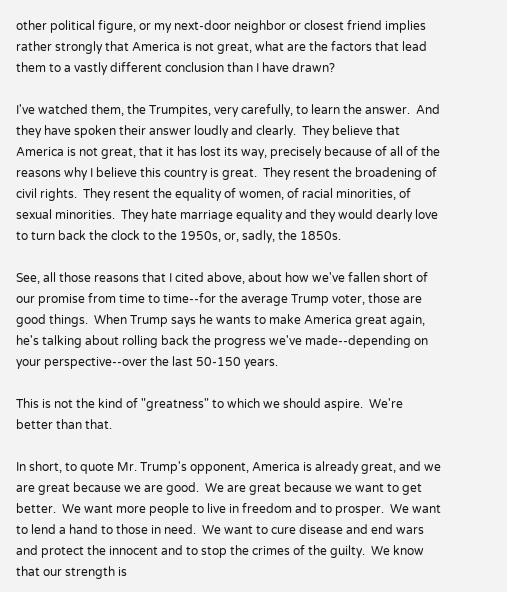other political figure, or my next-door neighbor or closest friend implies rather strongly that America is not great, what are the factors that lead them to a vastly different conclusion than I have drawn?

I've watched them, the Trumpites, very carefully, to learn the answer.  And they have spoken their answer loudly and clearly.  They believe that America is not great, that it has lost its way, precisely because of all of the reasons why I believe this country is great.  They resent the broadening of civil rights.  They resent the equality of women, of racial minorities, of sexual minorities.  They hate marriage equality and they would dearly love to turn back the clock to the 1950s, or, sadly, the 1850s.

See, all those reasons that I cited above, about how we've fallen short of our promise from time to time--for the average Trump voter, those are good things.  When Trump says he wants to make America great again, he's talking about rolling back the progress we've made--depending on your perspective--over the last 50-150 years.

This is not the kind of "greatness" to which we should aspire.  We're better than that.

In short, to quote Mr. Trump's opponent, America is already great, and we are great because we are good.  We are great because we want to get better.  We want more people to live in freedom and to prosper.  We want to lend a hand to those in need.  We want to cure disease and end wars and protect the innocent and to stop the crimes of the guilty.  We know that our strength is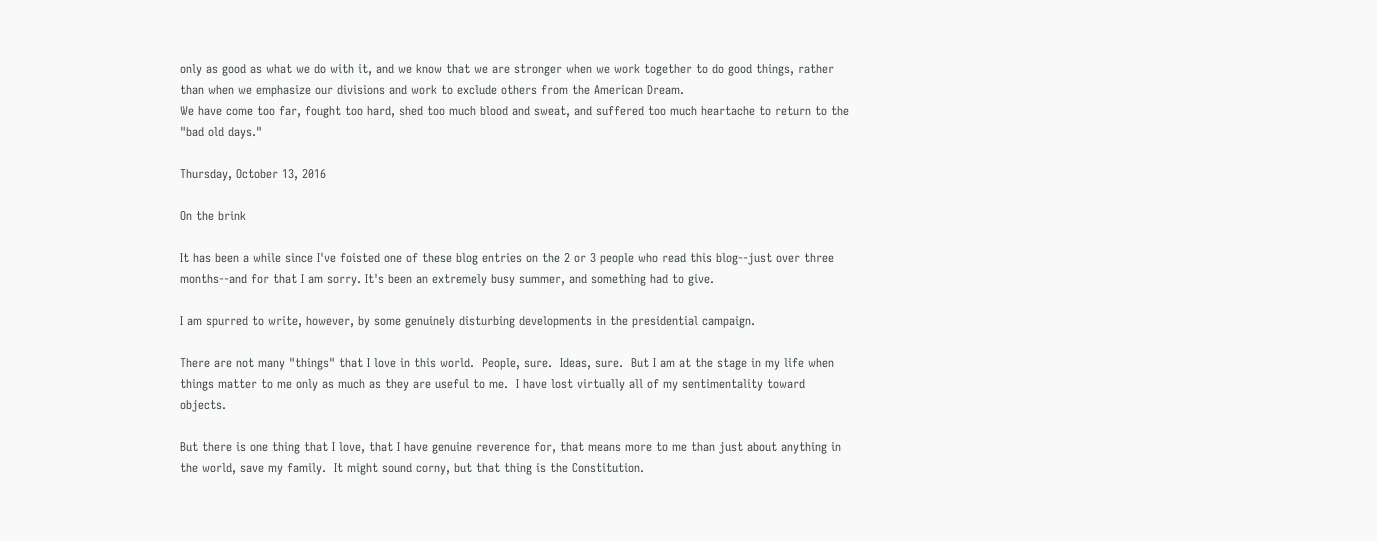only as good as what we do with it, and we know that we are stronger when we work together to do good things, rather than when we emphasize our divisions and work to exclude others from the American Dream.
We have come too far, fought too hard, shed too much blood and sweat, and suffered too much heartache to return to the "bad old days."

Thursday, October 13, 2016

On the brink

It has been a while since I've foisted one of these blog entries on the 2 or 3 people who read this blog--just over three months--and for that I am sorry. It's been an extremely busy summer, and something had to give.

I am spurred to write, however, by some genuinely disturbing developments in the presidential campaign.

There are not many "things" that I love in this world.  People, sure.  Ideas, sure.  But I am at the stage in my life when things matter to me only as much as they are useful to me.  I have lost virtually all of my sentimentality toward objects.

But there is one thing that I love, that I have genuine reverence for, that means more to me than just about anything in the world, save my family.  It might sound corny, but that thing is the Constitution.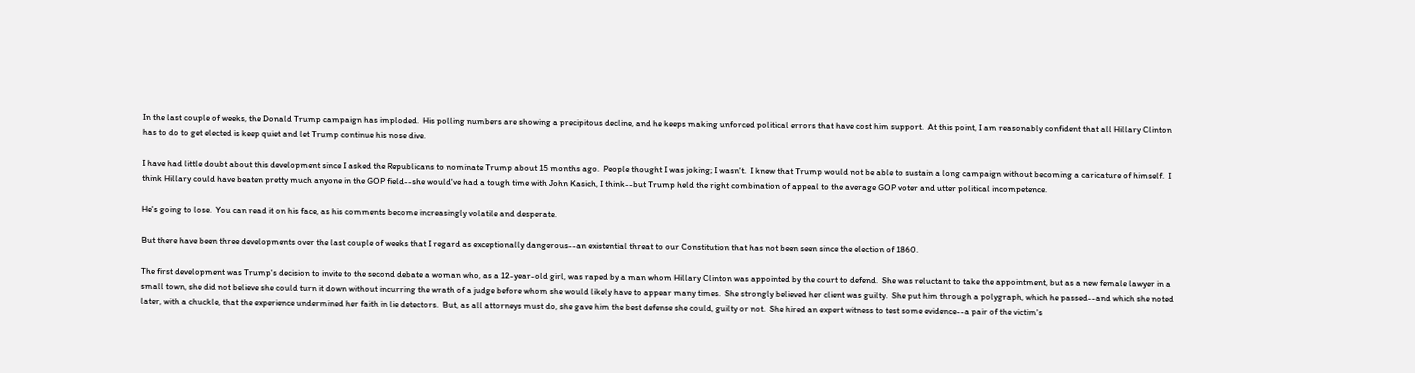In the last couple of weeks, the Donald Trump campaign has imploded.  His polling numbers are showing a precipitous decline, and he keeps making unforced political errors that have cost him support.  At this point, I am reasonably confident that all Hillary Clinton has to do to get elected is keep quiet and let Trump continue his nose dive.

I have had little doubt about this development since I asked the Republicans to nominate Trump about 15 months ago.  People thought I was joking; I wasn't.  I knew that Trump would not be able to sustain a long campaign without becoming a caricature of himself.  I think Hillary could have beaten pretty much anyone in the GOP field--she would've had a tough time with John Kasich, I think--but Trump held the right combination of appeal to the average GOP voter and utter political incompetence.

He's going to lose.  You can read it on his face, as his comments become increasingly volatile and desperate.

But there have been three developments over the last couple of weeks that I regard as exceptionally dangerous--an existential threat to our Constitution that has not been seen since the election of 1860.

The first development was Trump's decision to invite to the second debate a woman who, as a 12-year-old girl, was raped by a man whom Hillary Clinton was appointed by the court to defend.  She was reluctant to take the appointment, but as a new female lawyer in a small town, she did not believe she could turn it down without incurring the wrath of a judge before whom she would likely have to appear many times.  She strongly believed her client was guilty.  She put him through a polygraph, which he passed--and which she noted later, with a chuckle, that the experience undermined her faith in lie detectors.  But, as all attorneys must do, she gave him the best defense she could, guilty or not.  She hired an expert witness to test some evidence--a pair of the victim's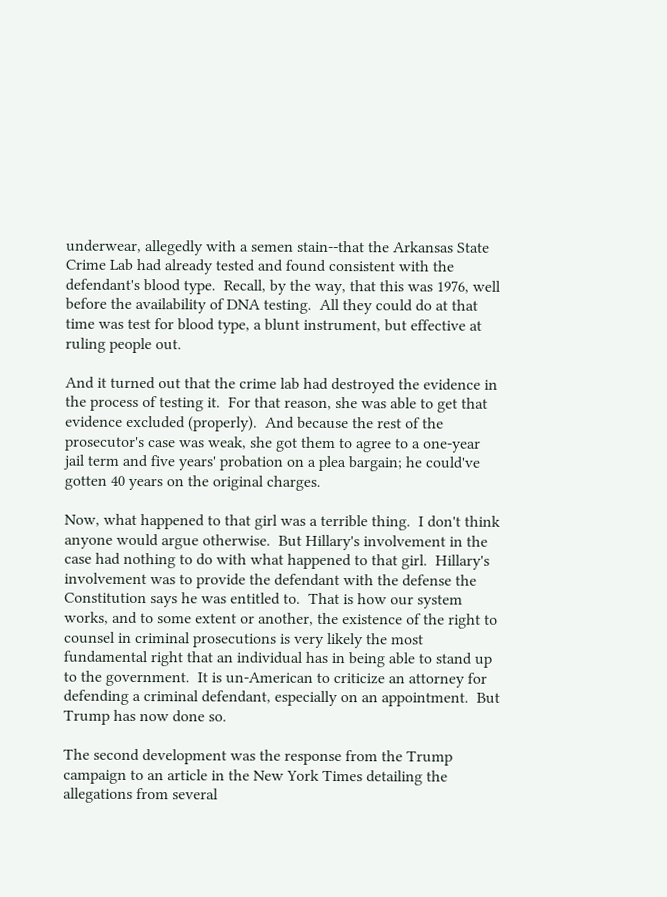underwear, allegedly with a semen stain--that the Arkansas State Crime Lab had already tested and found consistent with the defendant's blood type.  Recall, by the way, that this was 1976, well before the availability of DNA testing.  All they could do at that time was test for blood type, a blunt instrument, but effective at ruling people out.

And it turned out that the crime lab had destroyed the evidence in the process of testing it.  For that reason, she was able to get that evidence excluded (properly).  And because the rest of the prosecutor's case was weak, she got them to agree to a one-year jail term and five years' probation on a plea bargain; he could've gotten 40 years on the original charges.

Now, what happened to that girl was a terrible thing.  I don't think anyone would argue otherwise.  But Hillary's involvement in the case had nothing to do with what happened to that girl.  Hillary's involvement was to provide the defendant with the defense the Constitution says he was entitled to.  That is how our system works, and to some extent or another, the existence of the right to counsel in criminal prosecutions is very likely the most fundamental right that an individual has in being able to stand up to the government.  It is un-American to criticize an attorney for defending a criminal defendant, especially on an appointment.  But Trump has now done so.

The second development was the response from the Trump campaign to an article in the New York Times detailing the allegations from several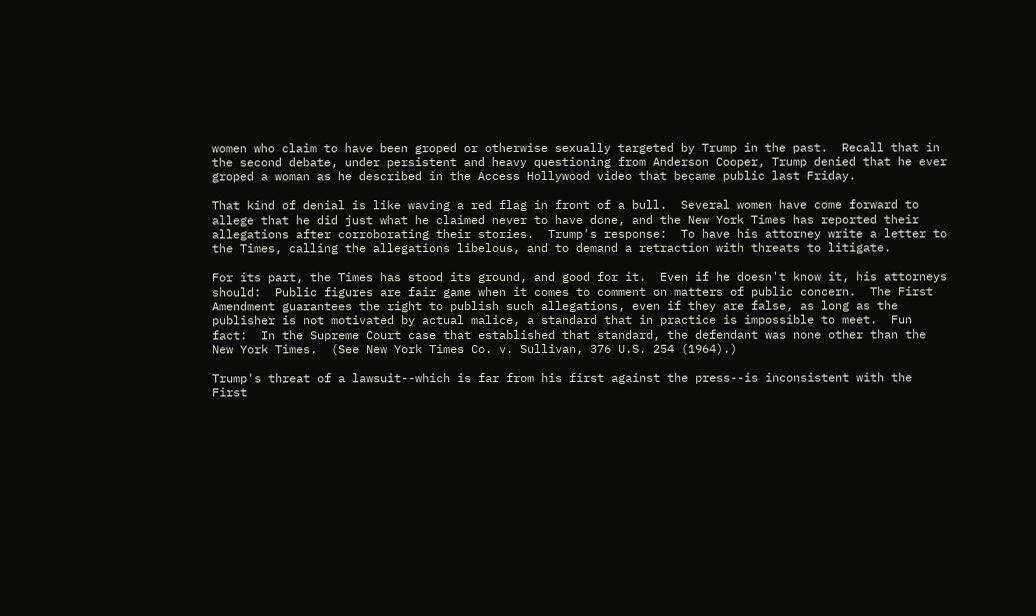women who claim to have been groped or otherwise sexually targeted by Trump in the past.  Recall that in the second debate, under persistent and heavy questioning from Anderson Cooper, Trump denied that he ever groped a woman as he described in the Access Hollywood video that became public last Friday.

That kind of denial is like waving a red flag in front of a bull.  Several women have come forward to allege that he did just what he claimed never to have done, and the New York Times has reported their allegations after corroborating their stories.  Trump's response:  To have his attorney write a letter to the Times, calling the allegations libelous, and to demand a retraction with threats to litigate.

For its part, the Times has stood its ground, and good for it.  Even if he doesn't know it, his attorneys should:  Public figures are fair game when it comes to comment on matters of public concern.  The First Amendment guarantees the right to publish such allegations, even if they are false, as long as the publisher is not motivated by actual malice, a standard that in practice is impossible to meet.  Fun fact:  In the Supreme Court case that established that standard, the defendant was none other than the New York Times.  (See New York Times Co. v. Sullivan, 376 U.S. 254 (1964).)

Trump's threat of a lawsuit--which is far from his first against the press--is inconsistent with the First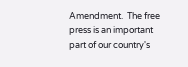Amendment.  The free press is an important part of our country's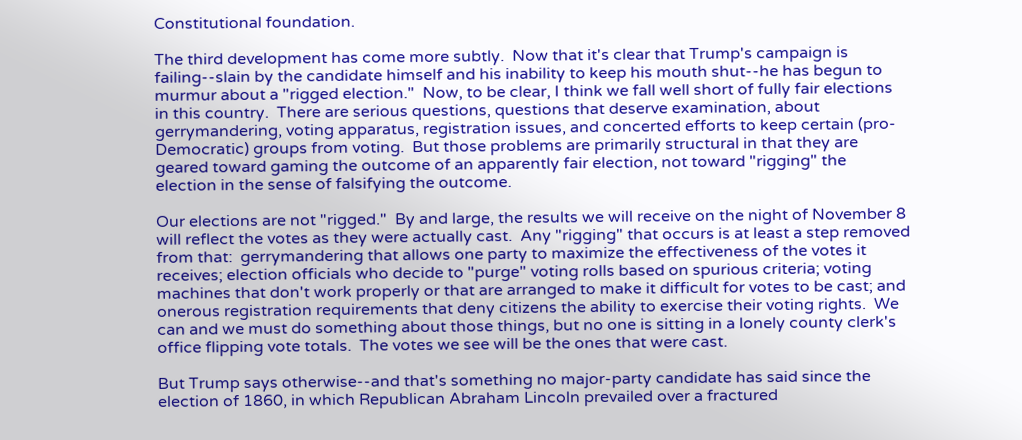Constitutional foundation.

The third development has come more subtly.  Now that it's clear that Trump's campaign is failing--slain by the candidate himself and his inability to keep his mouth shut--he has begun to murmur about a "rigged election."  Now, to be clear, I think we fall well short of fully fair elections in this country.  There are serious questions, questions that deserve examination, about gerrymandering, voting apparatus, registration issues, and concerted efforts to keep certain (pro-Democratic) groups from voting.  But those problems are primarily structural in that they are geared toward gaming the outcome of an apparently fair election, not toward "rigging" the election in the sense of falsifying the outcome.

Our elections are not "rigged."  By and large, the results we will receive on the night of November 8 will reflect the votes as they were actually cast.  Any "rigging" that occurs is at least a step removed from that:  gerrymandering that allows one party to maximize the effectiveness of the votes it receives; election officials who decide to "purge" voting rolls based on spurious criteria; voting machines that don't work properly or that are arranged to make it difficult for votes to be cast; and onerous registration requirements that deny citizens the ability to exercise their voting rights.  We can and we must do something about those things, but no one is sitting in a lonely county clerk's office flipping vote totals.  The votes we see will be the ones that were cast.

But Trump says otherwise--and that's something no major-party candidate has said since the election of 1860, in which Republican Abraham Lincoln prevailed over a fractured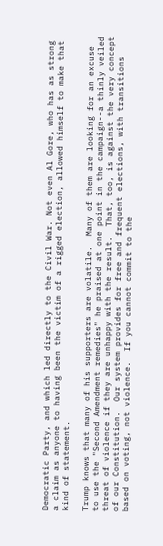Democratic Party, and which led directly to the Civil War. Not even Al Gore, who has as strong a claim as anyone to having been the victim of a rigged election, allowed himself to make that kind of statement.

Trump knows that many of his supporters are volatile.  Many of them are looking for an excuse to use the "Second Amendment remedies" he praised at one point in the campaign--a thinly veiled threat of violence if they are unhappy with the result.  That, too, is against the very concept of our Constitution.  Our system provides for free and frequent elections, with transitions based on voting, not violence.  If you cannot commit to the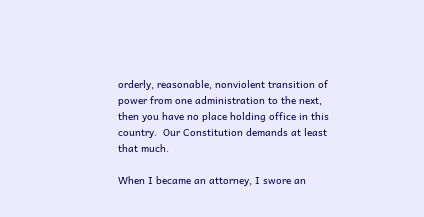orderly, reasonable, nonviolent transition of power from one administration to the next, then you have no place holding office in this country.  Our Constitution demands at least that much.

When I became an attorney, I swore an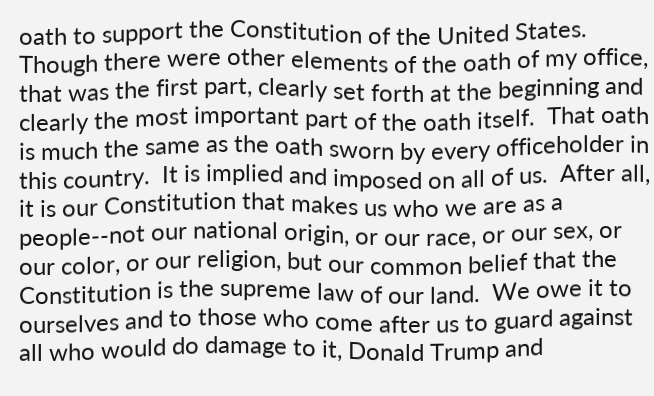oath to support the Constitution of the United States.  Though there were other elements of the oath of my office, that was the first part, clearly set forth at the beginning and clearly the most important part of the oath itself.  That oath is much the same as the oath sworn by every officeholder in this country.  It is implied and imposed on all of us.  After all, it is our Constitution that makes us who we are as a people--not our national origin, or our race, or our sex, or our color, or our religion, but our common belief that the Constitution is the supreme law of our land.  We owe it to ourselves and to those who come after us to guard against all who would do damage to it, Donald Trump and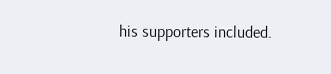his supporters included.